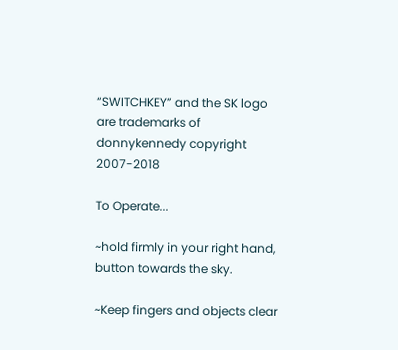“SWITCHKEY” and the SK logo are trademarks of donnykennedy copyright 2007-2018

To Operate...

~hold firmly in your right hand, button towards the sky.

~Keep fingers and objects clear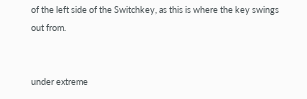of the left side of the Switchkey, as this is where the key swings out from.


under extreme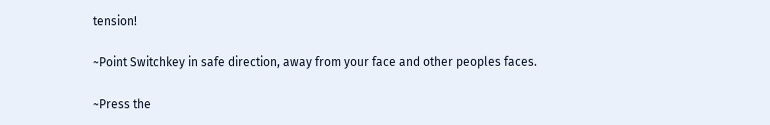tension!

~Point Switchkey in safe direction, away from your face and other peoples faces.

~Press the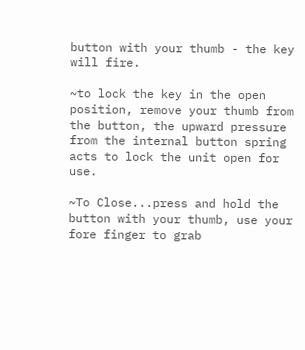button with your thumb - the key will fire.

~to lock the key in the open position, remove your thumb from the button, the upward pressure from the internal button spring acts to lock the unit open for use.

~To Close...press and hold the button with your thumb, use your fore finger to grab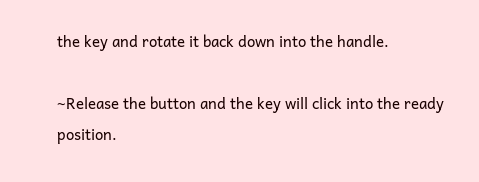the key and rotate it back down into the handle.

~Release the button and the key will click into the ready position.